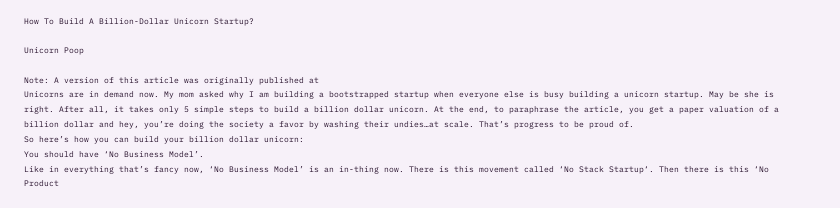How To Build A Billion-Dollar Unicorn Startup?

Unicorn Poop

Note: A version of this article was originally published at
Unicorns are in demand now. My mom asked why I am building a bootstrapped startup when everyone else is busy building a unicorn startup. May be she is right. After all, it takes only 5 simple steps to build a billion dollar unicorn. At the end, to paraphrase the article, you get a paper valuation of a billion dollar and hey, you’re doing the society a favor by washing their undies…at scale. That’s progress to be proud of.
So here’s how you can build your billion dollar unicorn:
You should have ‘No Business Model’.
Like in everything that’s fancy now, ‘No Business Model’ is an in-thing now. There is this movement called ‘No Stack Startup‘. Then there is this ‘No Product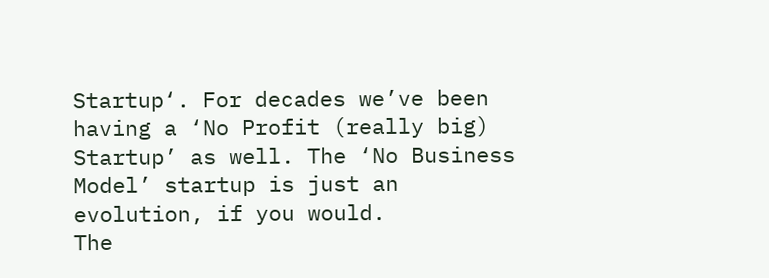Startup‘. For decades we’ve been having a ‘No Profit (really big) Startup’ as well. The ‘No Business Model’ startup is just an evolution, if you would.
The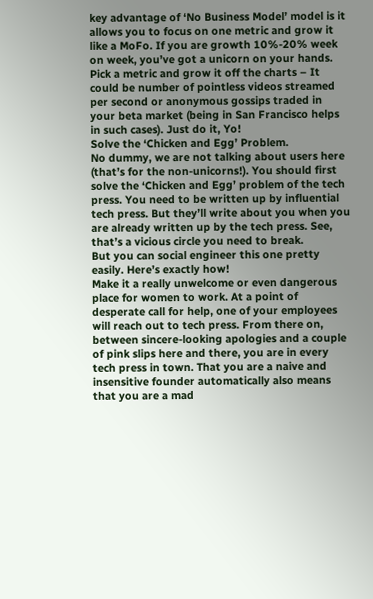key advantage of ‘No Business Model’ model is it allows you to focus on one metric and grow it like a MoFo. If you are growth 10%-20% week on week, you’ve got a unicorn on your hands. Pick a metric and grow it off the charts – It could be number of pointless videos streamed per second or anonymous gossips traded in your beta market (being in San Francisco helps in such cases). Just do it, Yo!
Solve the ‘Chicken and Egg’ Problem.
No dummy, we are not talking about users here (that’s for the non-unicorns!). You should first solve the ‘Chicken and Egg’ problem of the tech press. You need to be written up by influential tech press. But they’ll write about you when you are already written up by the tech press. See, that’s a vicious circle you need to break.
But you can social engineer this one pretty easily. Here’s exactly how!
Make it a really unwelcome or even dangerous place for women to work. At a point of desperate call for help, one of your employees will reach out to tech press. From there on, between sincere-looking apologies and a couple of pink slips here and there, you are in every tech press in town. That you are a naive and insensitive founder automatically also means that you are a mad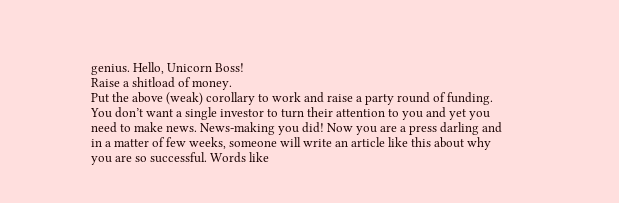genius. Hello, Unicorn Boss!
Raise a shitload of money.
Put the above (weak) corollary to work and raise a party round of funding. You don’t want a single investor to turn their attention to you and yet you need to make news. News-making you did! Now you are a press darling and in a matter of few weeks, someone will write an article like this about why you are so successful. Words like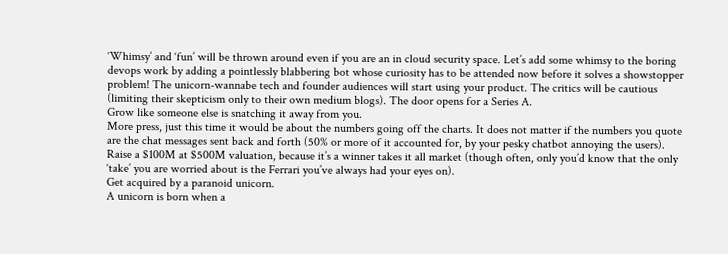‘Whimsy’ and ‘fun’ will be thrown around even if you are an in cloud security space. Let’s add some whimsy to the boring devops work by adding a pointlessly blabbering bot whose curiosity has to be attended now before it solves a showstopper problem! The unicorn-wannabe tech and founder audiences will start using your product. The critics will be cautious (limiting their skepticism only to their own medium blogs). The door opens for a Series A.
Grow like someone else is snatching it away from you.
More press, just this time it would be about the numbers going off the charts. It does not matter if the numbers you quote are the chat messages sent back and forth (50% or more of it accounted for, by your pesky chatbot annoying the users). Raise a $100M at $500M valuation, because it’s a winner takes it all market (though often, only you’d know that the only ‘take’ you are worried about is the Ferrari you’ve always had your eyes on).
Get acquired by a paranoid unicorn.
A unicorn is born when a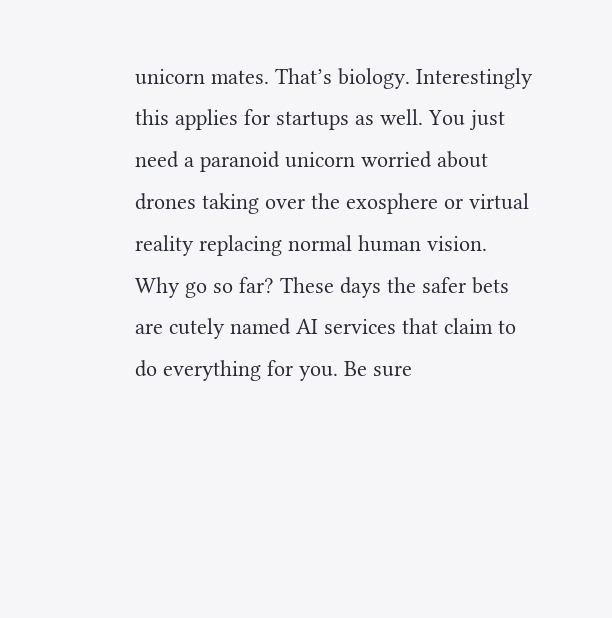unicorn mates. That’s biology. Interestingly this applies for startups as well. You just need a paranoid unicorn worried about drones taking over the exosphere or virtual reality replacing normal human vision. Why go so far? These days the safer bets are cutely named AI services that claim to do everything for you. Be sure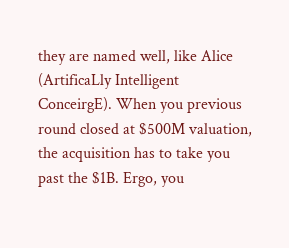they are named well, like Alice (ArtificaLly Intelligent ConceirgE). When you previous round closed at $500M valuation, the acquisition has to take you past the $1B. Ergo, you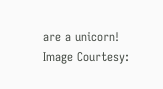are a unicorn!
Image Courtesy: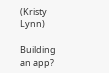(Kristy Lynn)

Building an app?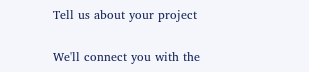Tell us about your project

We'll connect you with the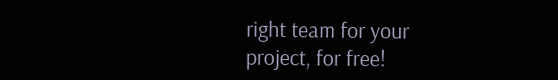right team for your project, for free!